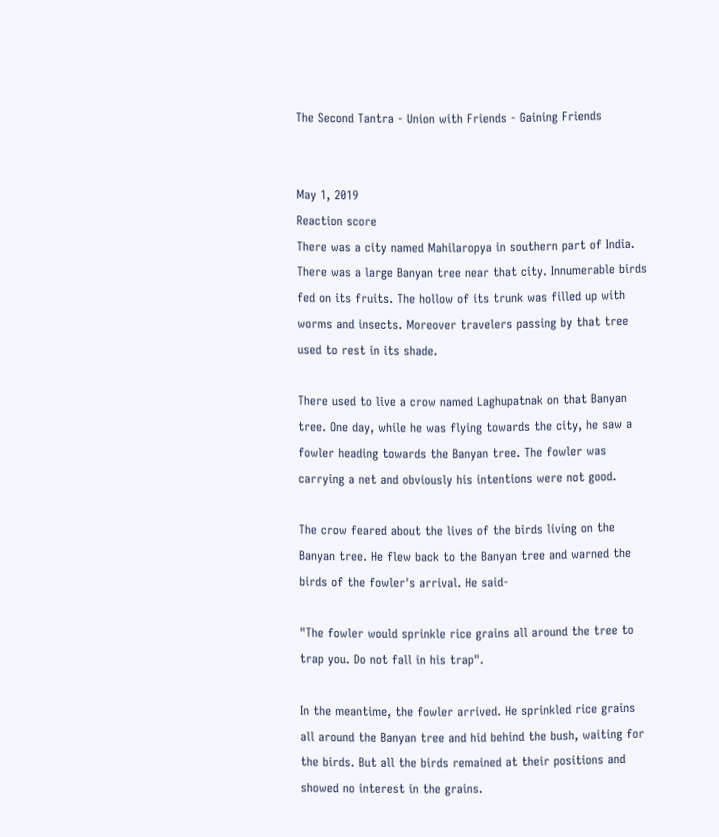The Second Tantra - Union with Friends - Gaining Friends


May 1, 2019
Reaction score
There was a city named Mahilaropya in southern part of India. There was a large Banyan tree near that city. Innumerable birds fed on its fruits. The hollow of its trunk was filled up with worms and insects. Moreover travelers passing by that tree used to rest in its shade.

There used to live a crow named Laghupatnak on that Banyan tree. One day, while he was flying towards the city, he saw a fowler heading towards the Banyan tree. The fowler was carrying a net and obviously his intentions were not good.

The crow feared about the lives of the birds living on the Banyan tree. He flew back to the Banyan tree and warned the birds of the fowler's arrival. He said-

"The fowler would sprinkle rice grains all around the tree to trap you. Do not fall in his trap".

In the meantime, the fowler arrived. He sprinkled rice grains all around the Banyan tree and hid behind the bush, waiting for the birds. But all the birds remained at their positions and showed no interest in the grains.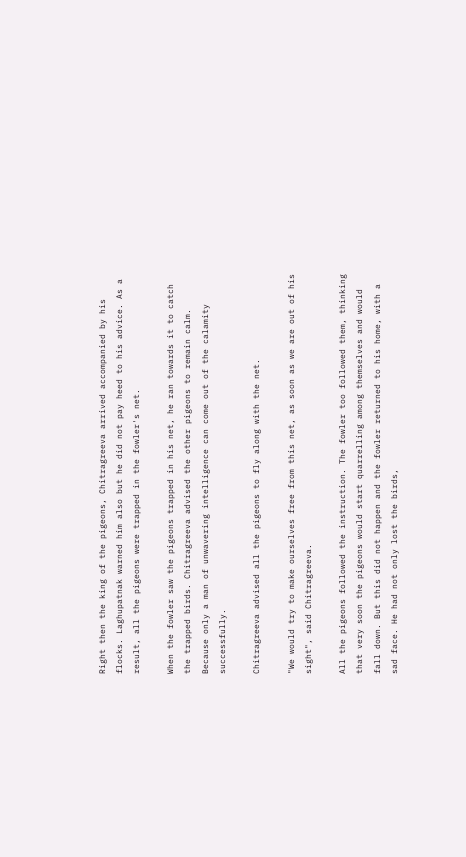Right then the king of the pigeons, Chitragreeva arrived accompanied by his flocks. Laghupatnak warned him also but he did not pay heed to his advice. As a result, all the pigeons were trapped in the fowler's net.

When the fowler saw the pigeons trapped in his net, he ran towards it to catch the trapped birds. Chitragreeva advised the other pigeons to remain calm. Because only a man of unwavering intelligence can come out of the calamity successfully.

Chitragreeva advised all the pigeons to fly along with the net.

"We would try to make ourselves free from this net, as soon as we are out of his sight", said Chitragreeva.

All the pigeons followed the instruction. The fowler too followed them, thinking that very soon the pigeons would start quarrelling among themselves and would fall down. But this did not happen and the fowler returned to his home, with a sad face. He had not only lost the birds,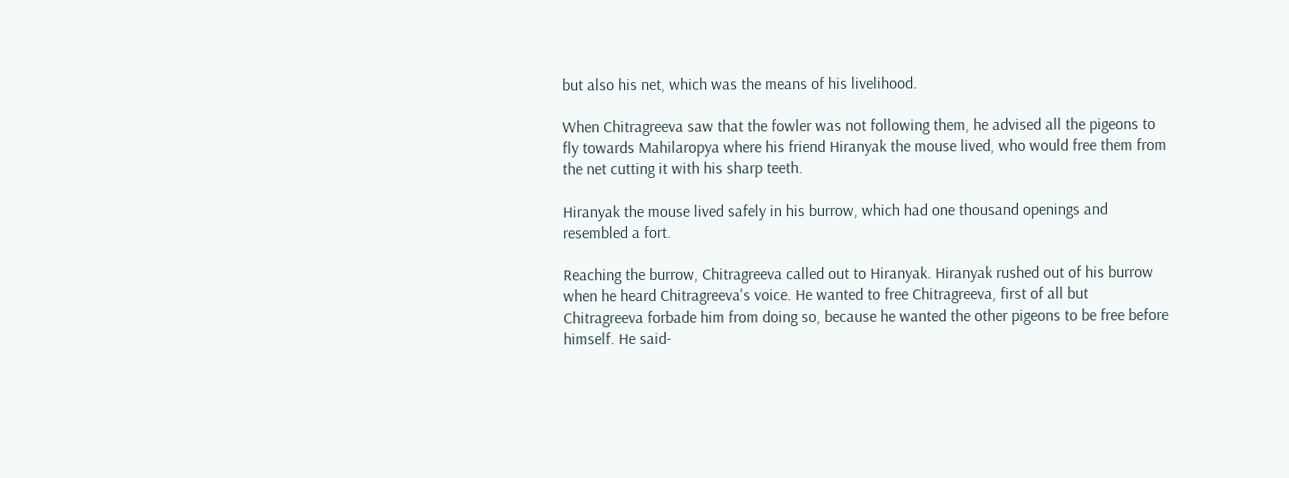but also his net, which was the means of his livelihood.

When Chitragreeva saw that the fowler was not following them, he advised all the pigeons to fly towards Mahilaropya where his friend Hiranyak the mouse lived, who would free them from the net cutting it with his sharp teeth.

Hiranyak the mouse lived safely in his burrow, which had one thousand openings and resembled a fort.

Reaching the burrow, Chitragreeva called out to Hiranyak. Hiranyak rushed out of his burrow when he heard Chitragreeva's voice. He wanted to free Chitragreeva, first of all but Chitragreeva forbade him from doing so, because he wanted the other pigeons to be free before himself. He said-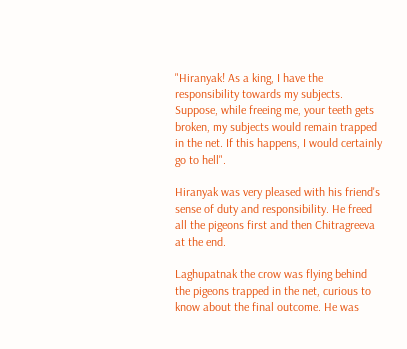"Hiranyak! As a king, I have the responsibility towards my subjects. Suppose, while freeing me, your teeth gets broken, my subjects would remain trapped in the net. If this happens, I would certainly go to hell".

Hiranyak was very pleased with his friend's sense of duty and responsibility. He freed all the pigeons first and then Chitragreeva at the end.

Laghupatnak the crow was flying behind the pigeons trapped in the net, curious to know about the final outcome. He was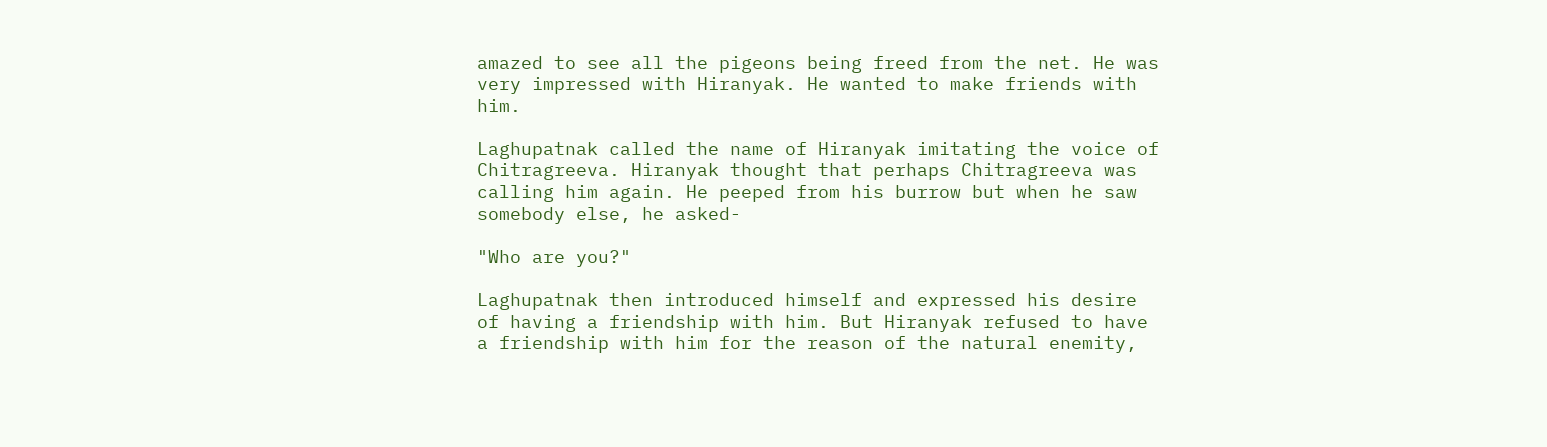amazed to see all the pigeons being freed from the net. He was very impressed with Hiranyak. He wanted to make friends with him.

Laghupatnak called the name of Hiranyak imitating the voice of Chitragreeva. Hiranyak thought that perhaps Chitragreeva was calling him again. He peeped from his burrow but when he saw somebody else, he asked-

"Who are you?"

Laghupatnak then introduced himself and expressed his desire of having a friendship with him. But Hiranyak refused to have a friendship with him for the reason of the natural enemity,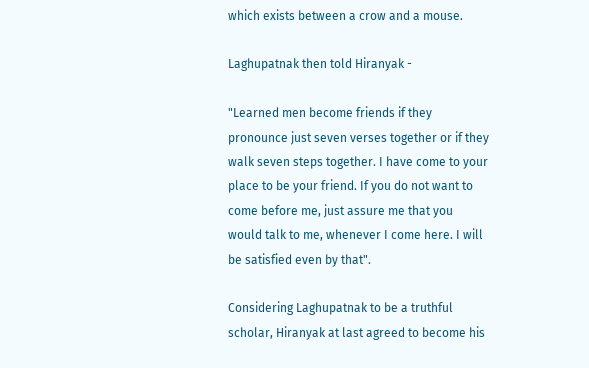which exists between a crow and a mouse.

Laghupatnak then told Hiranyak -

"Learned men become friends if they pronounce just seven verses together or if they walk seven steps together. I have come to your place to be your friend. If you do not want to come before me, just assure me that you would talk to me, whenever I come here. I will be satisfied even by that".

Considering Laghupatnak to be a truthful scholar, Hiranyak at last agreed to become his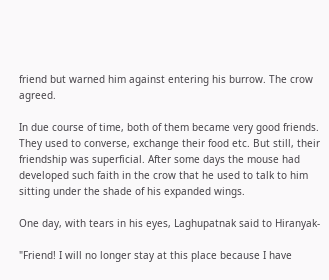friend but warned him against entering his burrow. The crow agreed.

In due course of time, both of them became very good friends. They used to converse, exchange their food etc. But still, their friendship was superficial. After some days the mouse had developed such faith in the crow that he used to talk to him sitting under the shade of his expanded wings.

One day, with tears in his eyes, Laghupatnak said to Hiranyak-

"Friend! I will no longer stay at this place because I have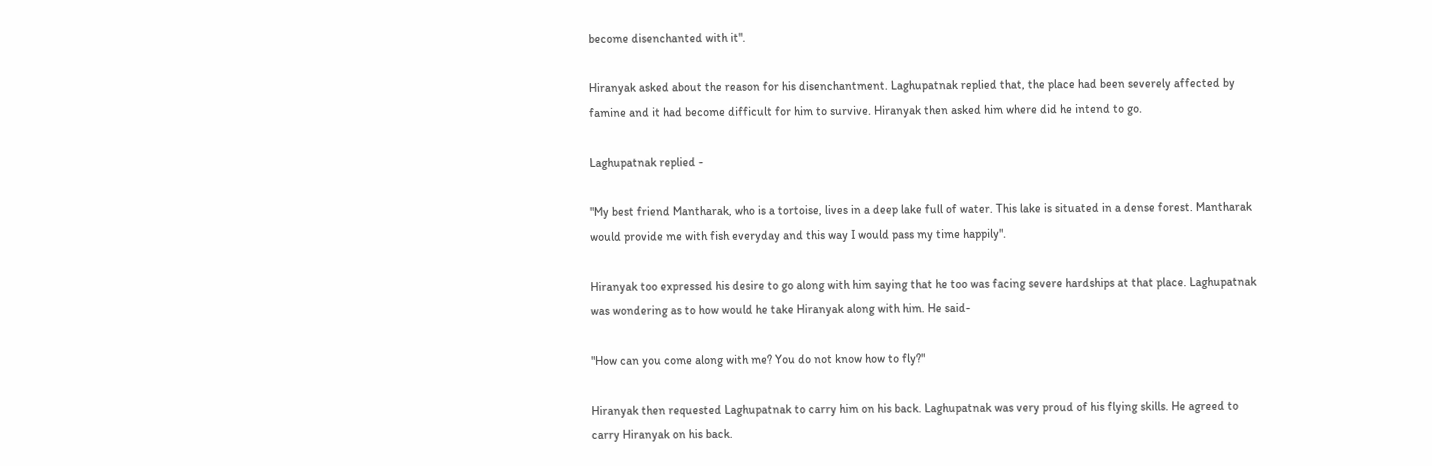become disenchanted with it".

Hiranyak asked about the reason for his disenchantment. Laghupatnak replied that, the place had been severely affected by famine and it had become difficult for him to survive. Hiranyak then asked him where did he intend to go.

Laghupatnak replied -

"My best friend Mantharak, who is a tortoise, lives in a deep lake full of water. This lake is situated in a dense forest. Mantharak would provide me with fish everyday and this way I would pass my time happily".

Hiranyak too expressed his desire to go along with him saying that he too was facing severe hardships at that place. Laghupatnak was wondering as to how would he take Hiranyak along with him. He said-

"How can you come along with me? You do not know how to fly?"

Hiranyak then requested Laghupatnak to carry him on his back. Laghupatnak was very proud of his flying skills. He agreed to carry Hiranyak on his back.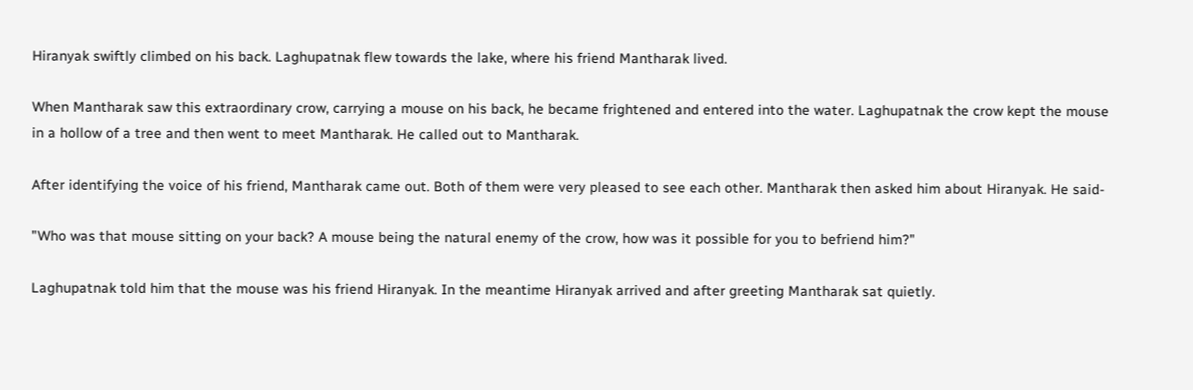Hiranyak swiftly climbed on his back. Laghupatnak flew towards the lake, where his friend Mantharak lived.

When Mantharak saw this extraordinary crow, carrying a mouse on his back, he became frightened and entered into the water. Laghupatnak the crow kept the mouse in a hollow of a tree and then went to meet Mantharak. He called out to Mantharak.

After identifying the voice of his friend, Mantharak came out. Both of them were very pleased to see each other. Mantharak then asked him about Hiranyak. He said-

"Who was that mouse sitting on your back? A mouse being the natural enemy of the crow, how was it possible for you to befriend him?"

Laghupatnak told him that the mouse was his friend Hiranyak. In the meantime Hiranyak arrived and after greeting Mantharak sat quietly.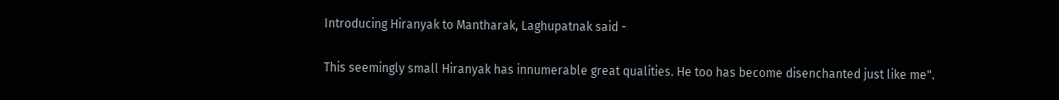Introducing Hiranyak to Mantharak, Laghupatnak said -

This seemingly small Hiranyak has innumerable great qualities. He too has become disenchanted just like me".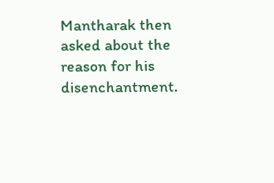Mantharak then asked about the reason for his disenchantment.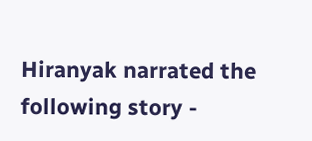Hiranyak narrated the following story -